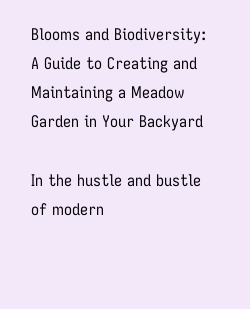Blooms and Biodiversity: A Guide to Creating and Maintaining a Meadow Garden in Your Backyard

In the hustle and bustle of modern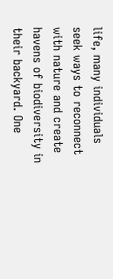life, many individuals seek ways to reconnect with nature and create havens of biodiversity in their backyard. One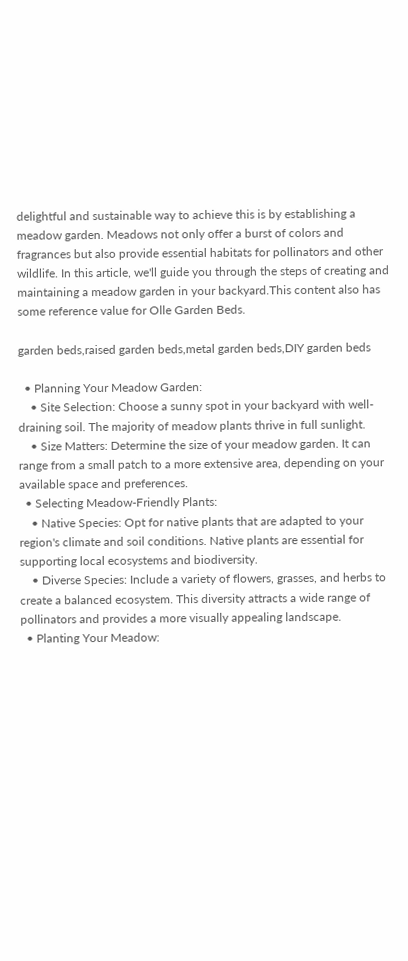delightful and sustainable way to achieve this is by establishing a meadow garden. Meadows not only offer a burst of colors and fragrances but also provide essential habitats for pollinators and other wildlife. In this article, we'll guide you through the steps of creating and maintaining a meadow garden in your backyard.This content also has some reference value for Olle Garden Beds.

garden beds,raised garden beds,metal garden beds,DIY garden beds

  • Planning Your Meadow Garden:
    • Site Selection: Choose a sunny spot in your backyard with well-draining soil. The majority of meadow plants thrive in full sunlight.
    • Size Matters: Determine the size of your meadow garden. It can range from a small patch to a more extensive area, depending on your available space and preferences.
  • Selecting Meadow-Friendly Plants:
    • Native Species: Opt for native plants that are adapted to your region's climate and soil conditions. Native plants are essential for supporting local ecosystems and biodiversity.
    • Diverse Species: Include a variety of flowers, grasses, and herbs to create a balanced ecosystem. This diversity attracts a wide range of pollinators and provides a more visually appealing landscape.
  • Planting Your Meadow: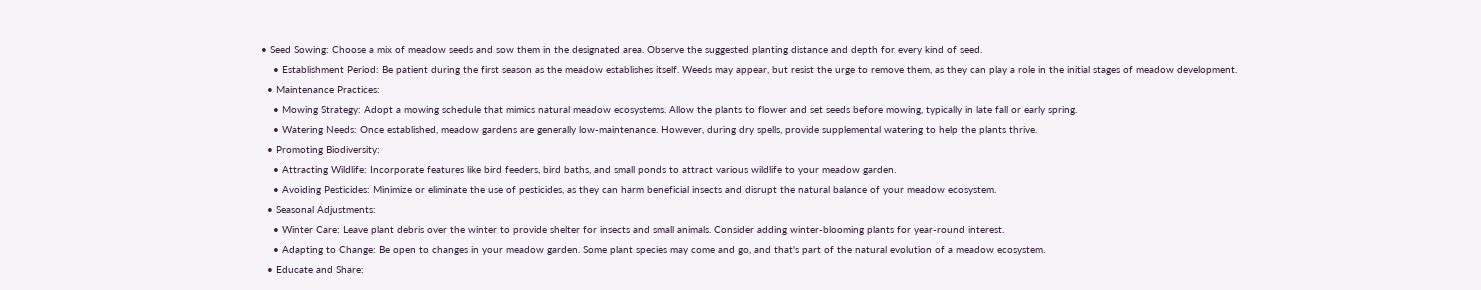• Seed Sowing: Choose a mix of meadow seeds and sow them in the designated area. Observe the suggested planting distance and depth for every kind of seed.
    • Establishment Period: Be patient during the first season as the meadow establishes itself. Weeds may appear, but resist the urge to remove them, as they can play a role in the initial stages of meadow development.
  • Maintenance Practices:
    • Mowing Strategy: Adopt a mowing schedule that mimics natural meadow ecosystems. Allow the plants to flower and set seeds before mowing, typically in late fall or early spring.
    • Watering Needs: Once established, meadow gardens are generally low-maintenance. However, during dry spells, provide supplemental watering to help the plants thrive.
  • Promoting Biodiversity:
    • Attracting Wildlife: Incorporate features like bird feeders, bird baths, and small ponds to attract various wildlife to your meadow garden.
    • Avoiding Pesticides: Minimize or eliminate the use of pesticides, as they can harm beneficial insects and disrupt the natural balance of your meadow ecosystem.
  • Seasonal Adjustments:
    • Winter Care: Leave plant debris over the winter to provide shelter for insects and small animals. Consider adding winter-blooming plants for year-round interest.
    • Adapting to Change: Be open to changes in your meadow garden. Some plant species may come and go, and that's part of the natural evolution of a meadow ecosystem.
  • Educate and Share: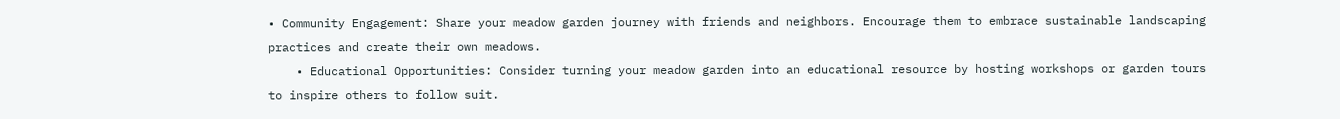• Community Engagement: Share your meadow garden journey with friends and neighbors. Encourage them to embrace sustainable landscaping practices and create their own meadows.
    • Educational Opportunities: Consider turning your meadow garden into an educational resource by hosting workshops or garden tours to inspire others to follow suit.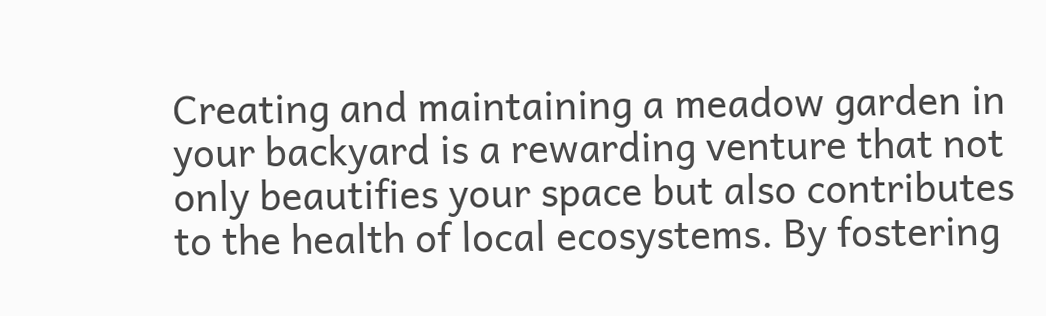Creating and maintaining a meadow garden in your backyard is a rewarding venture that not only beautifies your space but also contributes to the health of local ecosystems. By fostering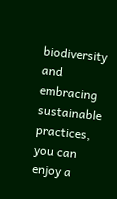biodiversity and embracing sustainable practices, you can enjoy a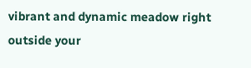vibrant and dynamic meadow right outside your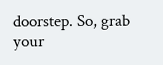doorstep. So, grab your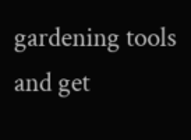gardening tools and get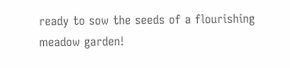ready to sow the seeds of a flourishing meadow garden!